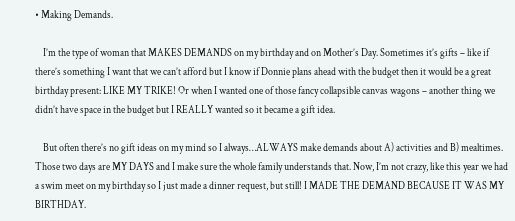• Making Demands.

    I’m the type of woman that MAKES DEMANDS on my birthday and on Mother’s Day. Sometimes it’s gifts – like if there’s something I want that we can’t afford but I know if Donnie plans ahead with the budget then it would be a great birthday present: LIKE MY TRIKE! Or when I wanted one of those fancy collapsible canvas wagons – another thing we didn’t have space in the budget but I REALLY wanted so it became a gift idea.

    But often there’s no gift ideas on my mind so I always…ALWAYS make demands about A) activities and B) mealtimes. Those two days are MY DAYS and I make sure the whole family understands that. Now, I’m not crazy, like this year we had a swim meet on my birthday so I just made a dinner request, but still! I MADE THE DEMAND BECAUSE IT WAS MY BIRTHDAY.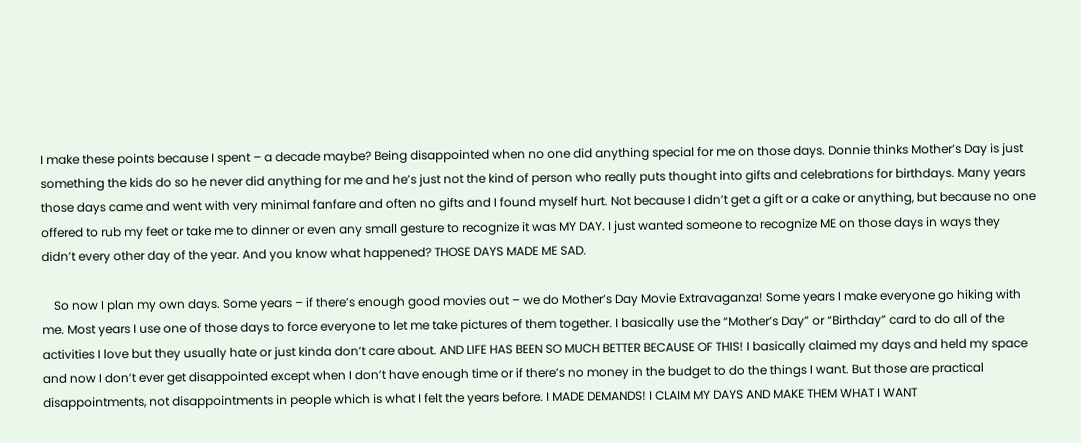I make these points because I spent – a decade maybe? Being disappointed when no one did anything special for me on those days. Donnie thinks Mother’s Day is just something the kids do so he never did anything for me and he’s just not the kind of person who really puts thought into gifts and celebrations for birthdays. Many years those days came and went with very minimal fanfare and often no gifts and I found myself hurt. Not because I didn’t get a gift or a cake or anything, but because no one offered to rub my feet or take me to dinner or even any small gesture to recognize it was MY DAY. I just wanted someone to recognize ME on those days in ways they didn’t every other day of the year. And you know what happened? THOSE DAYS MADE ME SAD.

    So now I plan my own days. Some years – if there’s enough good movies out – we do Mother’s Day Movie Extravaganza! Some years I make everyone go hiking with me. Most years I use one of those days to force everyone to let me take pictures of them together. I basically use the “Mother’s Day” or “Birthday” card to do all of the activities I love but they usually hate or just kinda don’t care about. AND LIFE HAS BEEN SO MUCH BETTER BECAUSE OF THIS! I basically claimed my days and held my space and now I don’t ever get disappointed except when I don’t have enough time or if there’s no money in the budget to do the things I want. But those are practical disappointments, not disappointments in people which is what I felt the years before. I MADE DEMANDS! I CLAIM MY DAYS AND MAKE THEM WHAT I WANT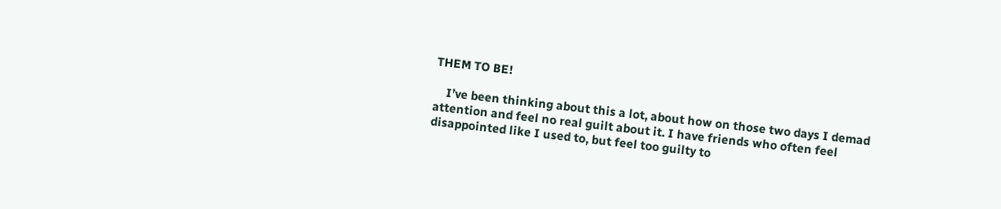THEM TO BE!

    I’ve been thinking about this a lot, about how on those two days I demad attention and feel no real guilt about it. I have friends who often feel disappointed like I used to, but feel too guilty to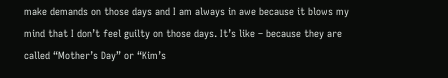make demands on those days and I am always in awe because it blows my mind that I don’t feel guilty on those days. It’s like – because they are called “Mother’s Day” or “Kim’s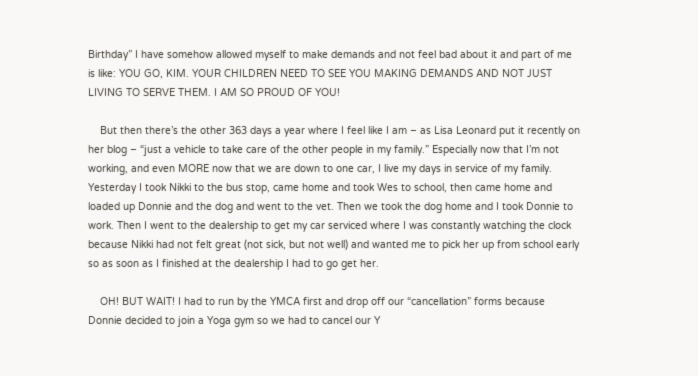Birthday” I have somehow allowed myself to make demands and not feel bad about it and part of me is like: YOU GO, KIM. YOUR CHILDREN NEED TO SEE YOU MAKING DEMANDS AND NOT JUST LIVING TO SERVE THEM. I AM SO PROUD OF YOU!

    But then there’s the other 363 days a year where I feel like I am – as Lisa Leonard put it recently on her blog – “just a vehicle to take care of the other people in my family.” Especially now that I’m not working, and even MORE now that we are down to one car, I live my days in service of my family. Yesterday I took Nikki to the bus stop, came home and took Wes to school, then came home and loaded up Donnie and the dog and went to the vet. Then we took the dog home and I took Donnie to work. Then I went to the dealership to get my car serviced where I was constantly watching the clock because Nikki had not felt great (not sick, but not well) and wanted me to pick her up from school early so as soon as I finished at the dealership I had to go get her.

    OH! BUT WAIT! I had to run by the YMCA first and drop off our “cancellation” forms because Donnie decided to join a Yoga gym so we had to cancel our Y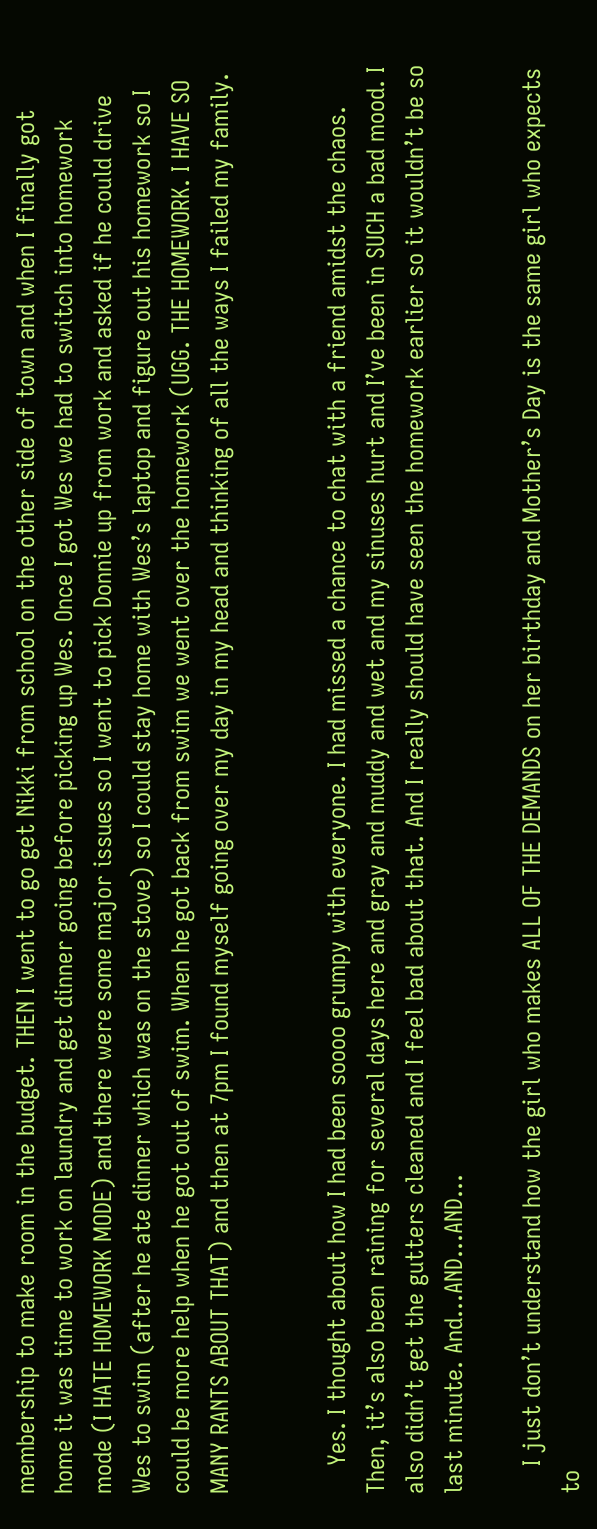membership to make room in the budget. THEN I went to go get Nikki from school on the other side of town and when I finally got home it was time to work on laundry and get dinner going before picking up Wes. Once I got Wes we had to switch into homework mode (I HATE HOMEWORK MODE) and there were some major issues so I went to pick Donnie up from work and asked if he could drive Wes to swim (after he ate dinner which was on the stove) so I could stay home with Wes’s laptop and figure out his homework so I could be more help when he got out of swim. When he got back from swim we went over the homework (UGG. THE HOMEWORK. I HAVE SO MANY RANTS ABOUT THAT) and then at 7pm I found myself going over my day in my head and thinking of all the ways I failed my family.


    Yes. I thought about how I had been soooo grumpy with everyone. I had missed a chance to chat with a friend amidst the chaos. Then, it’s also been raining for several days here and gray and muddy and wet and my sinuses hurt and I’ve been in SUCH a bad mood. I also didn’t get the gutters cleaned and I feel bad about that. And I really should have seen the homework earlier so it wouldn’t be so last minute. And…AND…AND…

    I just don’t understand how the girl who makes ALL OF THE DEMANDS on her birthday and Mother’s Day is the same girl who expects to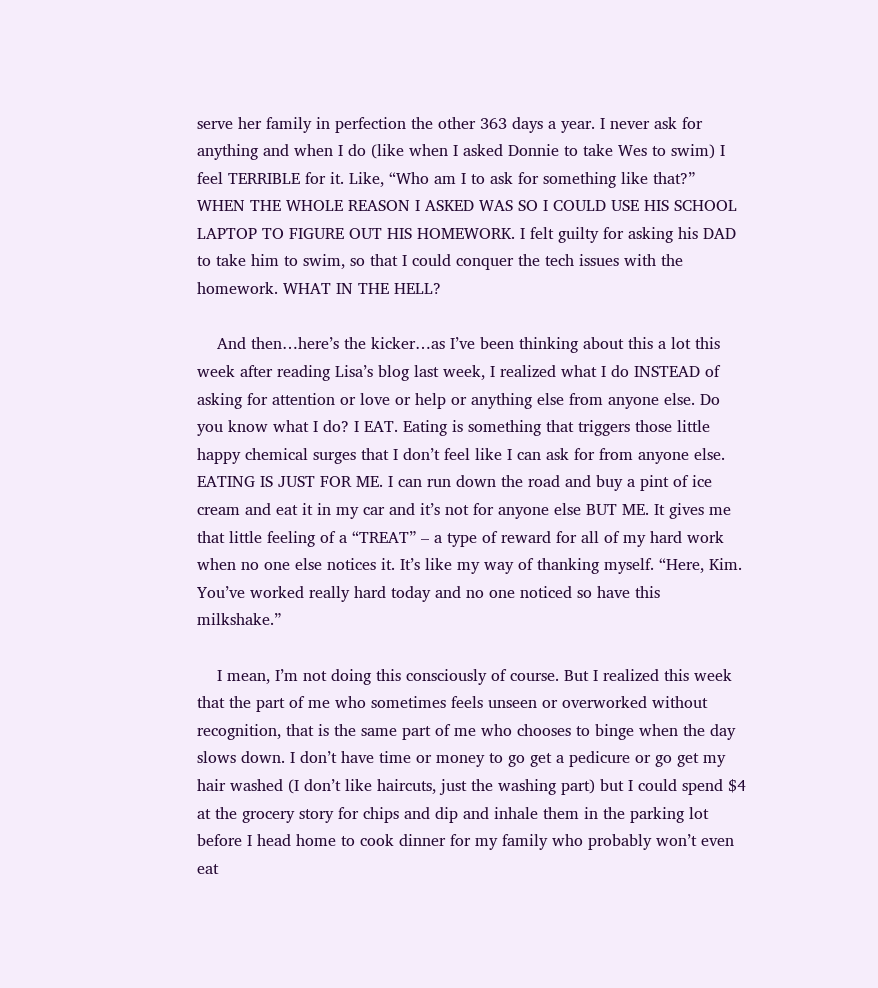serve her family in perfection the other 363 days a year. I never ask for anything and when I do (like when I asked Donnie to take Wes to swim) I feel TERRIBLE for it. Like, “Who am I to ask for something like that?”  WHEN THE WHOLE REASON I ASKED WAS SO I COULD USE HIS SCHOOL LAPTOP TO FIGURE OUT HIS HOMEWORK. I felt guilty for asking his DAD to take him to swim, so that I could conquer the tech issues with the homework. WHAT IN THE HELL?

    And then…here’s the kicker…as I’ve been thinking about this a lot this week after reading Lisa’s blog last week, I realized what I do INSTEAD of asking for attention or love or help or anything else from anyone else. Do you know what I do? I EAT. Eating is something that triggers those little happy chemical surges that I don’t feel like I can ask for from anyone else. EATING IS JUST FOR ME. I can run down the road and buy a pint of ice cream and eat it in my car and it’s not for anyone else BUT ME. It gives me that little feeling of a “TREAT” – a type of reward for all of my hard work when no one else notices it. It’s like my way of thanking myself. “Here, Kim. You’ve worked really hard today and no one noticed so have this milkshake.”

    I mean, I’m not doing this consciously of course. But I realized this week that the part of me who sometimes feels unseen or overworked without recognition, that is the same part of me who chooses to binge when the day slows down. I don’t have time or money to go get a pedicure or go get my hair washed (I don’t like haircuts, just the washing part) but I could spend $4 at the grocery story for chips and dip and inhale them in the parking lot before I head home to cook dinner for my family who probably won’t even eat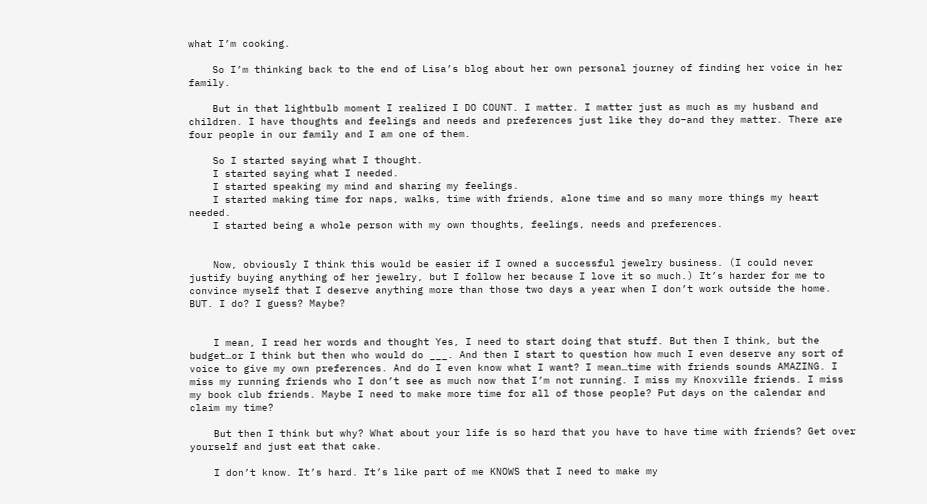what I’m cooking.

    So I’m thinking back to the end of Lisa’s blog about her own personal journey of finding her voice in her family.

    But in that lightbulb moment I realized I DO COUNT. I matter. I matter just as much as my husband and children. I have thoughts and feelings and needs and preferences just like they do–and they matter. There are four people in our family and I am one of them.

    So I started saying what I thought.
    I started saying what I needed.
    I started speaking my mind and sharing my feelings.
    I started making time for naps, walks, time with friends, alone time and so many more things my heart needed.
    I started being a whole person with my own thoughts, feelings, needs and preferences.


    Now, obviously I think this would be easier if I owned a successful jewelry business. (I could never justify buying anything of her jewelry, but I follow her because I love it so much.) It’s harder for me to convince myself that I deserve anything more than those two days a year when I don’t work outside the home. BUT. I do? I guess? Maybe?


    I mean, I read her words and thought Yes, I need to start doing that stuff. But then I think, but the budget…or I think but then who would do ___. And then I start to question how much I even deserve any sort of voice to give my own preferences. And do I even know what I want? I mean…time with friends sounds AMAZING. I miss my running friends who I don’t see as much now that I’m not running. I miss my Knoxville friends. I miss my book club friends. Maybe I need to make more time for all of those people? Put days on the calendar and claim my time?

    But then I think but why? What about your life is so hard that you have to have time with friends? Get over yourself and just eat that cake.

    I don’t know. It’s hard. It’s like part of me KNOWS that I need to make my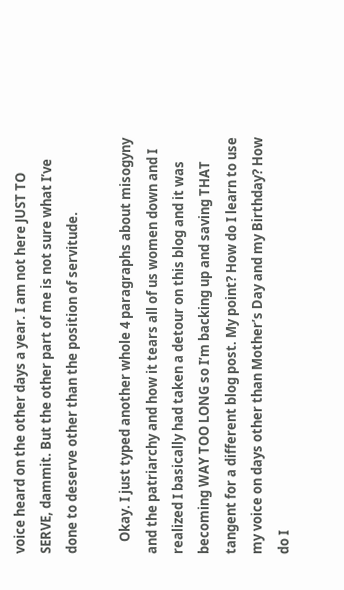voice heard on the other days a year. I am not here JUST TO SERVE, dammit. But the other part of me is not sure what I’ve done to deserve other than the position of servitude.

    Okay. I just typed another whole 4 paragraphs about misogyny and the patriarchy and how it tears all of us women down and I realized I basically had taken a detour on this blog and it was becoming WAY TOO LONG so I’m backing up and saving THAT tangent for a different blog post. My point? How do I learn to use my voice on days other than Mother’s Day and my Birthday? How do I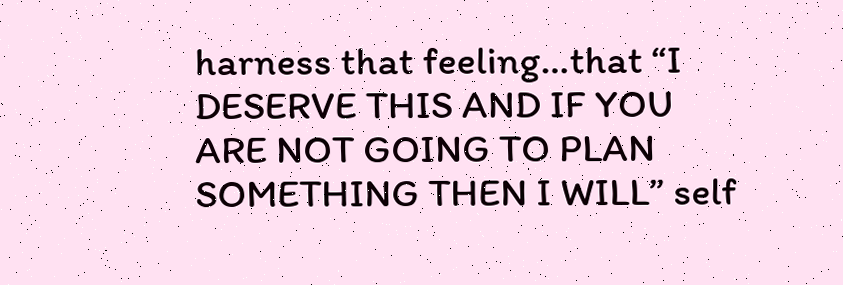harness that feeling…that “I DESERVE THIS AND IF YOU ARE NOT GOING TO PLAN SOMETHING THEN I WILL” self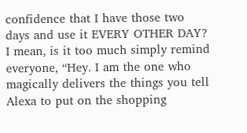confidence that I have those two days and use it EVERY OTHER DAY? I mean, is it too much simply remind everyone, “Hey. I am the one who magically delivers the things you tell Alexa to put on the shopping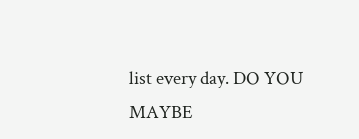list every day. DO YOU MAYBE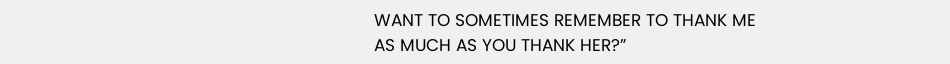WANT TO SOMETIMES REMEMBER TO THANK ME AS MUCH AS YOU THANK HER?”